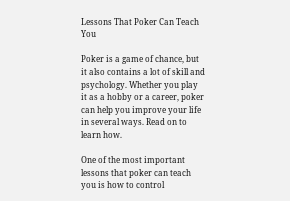Lessons That Poker Can Teach You

Poker is a game of chance, but it also contains a lot of skill and psychology. Whether you play it as a hobby or a career, poker can help you improve your life in several ways. Read on to learn how.

One of the most important lessons that poker can teach you is how to control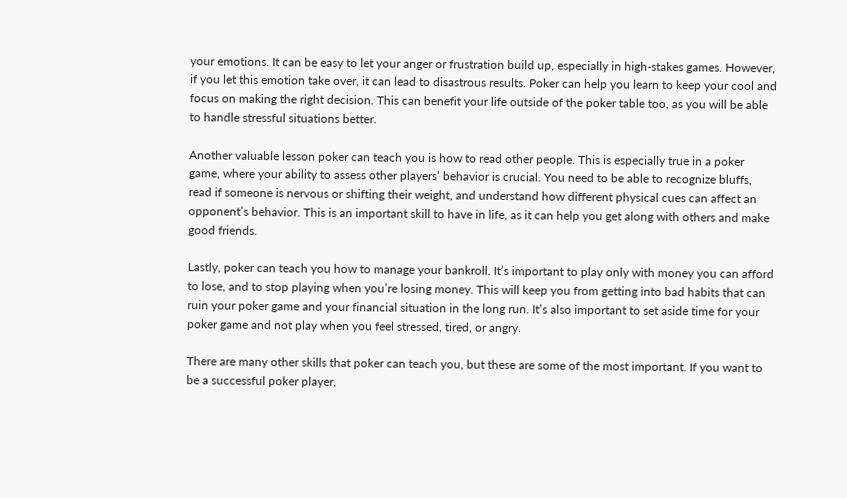your emotions. It can be easy to let your anger or frustration build up, especially in high-stakes games. However, if you let this emotion take over, it can lead to disastrous results. Poker can help you learn to keep your cool and focus on making the right decision. This can benefit your life outside of the poker table too, as you will be able to handle stressful situations better.

Another valuable lesson poker can teach you is how to read other people. This is especially true in a poker game, where your ability to assess other players’ behavior is crucial. You need to be able to recognize bluffs, read if someone is nervous or shifting their weight, and understand how different physical cues can affect an opponent’s behavior. This is an important skill to have in life, as it can help you get along with others and make good friends.

Lastly, poker can teach you how to manage your bankroll. It’s important to play only with money you can afford to lose, and to stop playing when you’re losing money. This will keep you from getting into bad habits that can ruin your poker game and your financial situation in the long run. It’s also important to set aside time for your poker game and not play when you feel stressed, tired, or angry.

There are many other skills that poker can teach you, but these are some of the most important. If you want to be a successful poker player,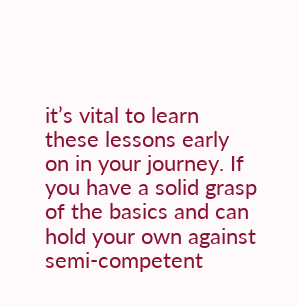it’s vital to learn these lessons early on in your journey. If you have a solid grasp of the basics and can hold your own against semi-competent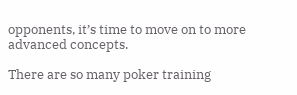opponents, it’s time to move on to more advanced concepts.

There are so many poker training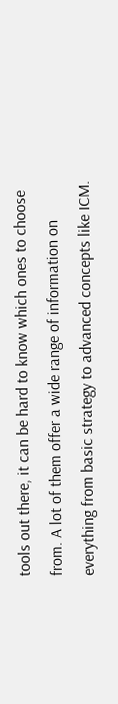tools out there, it can be hard to know which ones to choose from. A lot of them offer a wide range of information on everything from basic strategy to advanced concepts like ICM.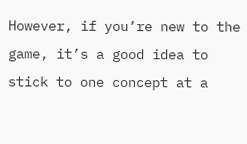However, if you’re new to the game, it’s a good idea to stick to one concept at a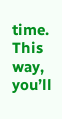time. This way, you’ll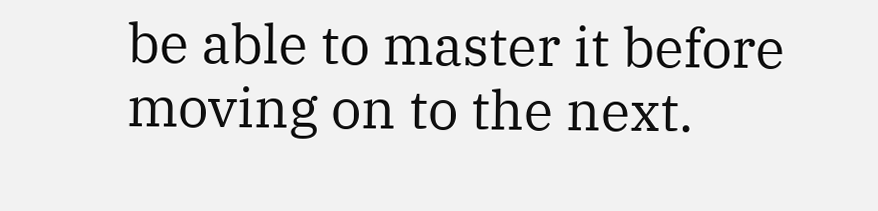be able to master it before moving on to the next.